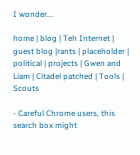I wonder...

home | blog | Teh Internet | guest blog |rants | placeholder | political | projects | Gwen and Liam | Citadel patched | Tools | Scouts

- Careful Chrome users, this search box might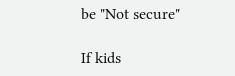be "Not secure"

If kids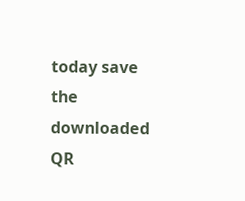today save the downloaded QR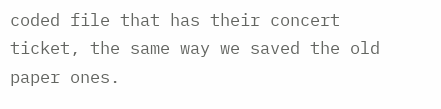coded file that has their concert ticket, the same way we saved the old paper ones.